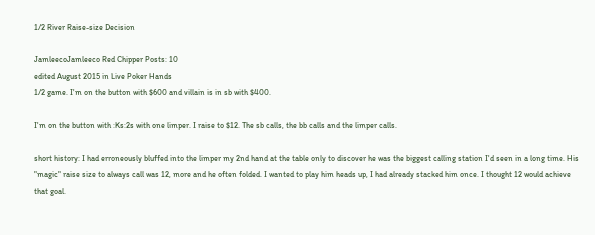1/2 River Raise-size Decision

JamleecoJamleeco Red Chipper Posts: 10
edited August 2015 in Live Poker Hands
1/2 game. I'm on the button with $600 and villain is in sb with $400.

I'm on the button with :Ks:2s with one limper. I raise to $12. The sb calls, the bb calls and the limper calls.

short history: I had erroneously bluffed into the limper my 2nd hand at the table only to discover he was the biggest calling station I'd seen in a long time. His "magic" raise size to always call was 12, more and he often folded. I wanted to play him heads up, I had already stacked him once. I thought 12 would achieve that goal.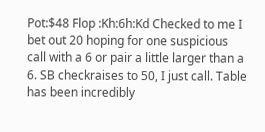Pot:$48 Flop :Kh:6h:Kd Checked to me I bet out 20 hoping for one suspicious call with a 6 or pair a little larger than a 6. SB checkraises to 50, I just call. Table has been incredibly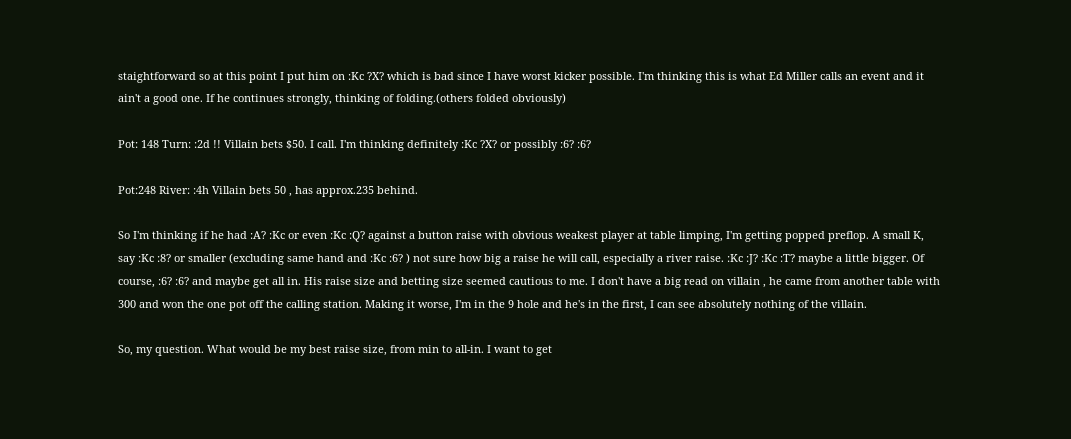staightforward so at this point I put him on :Kc ?X? which is bad since I have worst kicker possible. I'm thinking this is what Ed Miller calls an event and it ain't a good one. If he continues strongly, thinking of folding.(others folded obviously)

Pot: 148 Turn: :2d !! Villain bets $50. I call. I'm thinking definitely :Kc ?X? or possibly :6? :6?

Pot:248 River: :4h Villain bets 50 , has approx.235 behind.

So I'm thinking if he had :A? :Kc or even :Kc :Q? against a button raise with obvious weakest player at table limping, I'm getting popped preflop. A small K, say :Kc :8? or smaller (excluding same hand and :Kc :6? ) not sure how big a raise he will call, especially a river raise. :Kc :J? :Kc :T? maybe a little bigger. Of course, :6? :6? and maybe get all in. His raise size and betting size seemed cautious to me. I don't have a big read on villain , he came from another table with 300 and won the one pot off the calling station. Making it worse, I'm in the 9 hole and he's in the first, I can see absolutely nothing of the villain.

So, my question. What would be my best raise size, from min to all-in. I want to get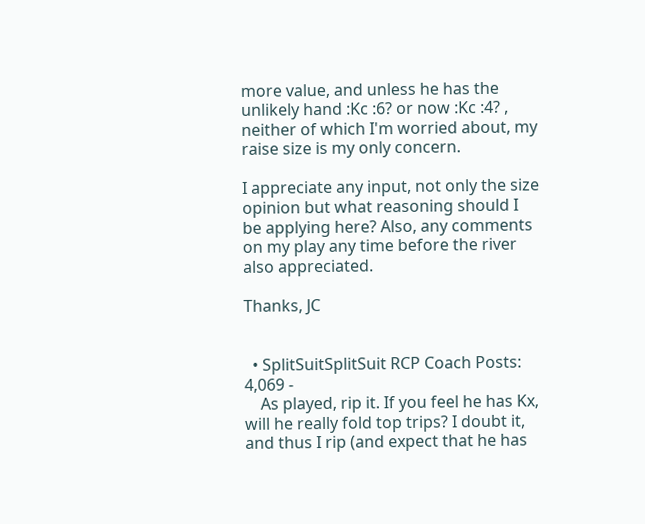more value, and unless he has the unlikely hand :Kc :6? or now :Kc :4? , neither of which I'm worried about, my raise size is my only concern.

I appreciate any input, not only the size opinion but what reasoning should I be applying here? Also, any comments on my play any time before the river also appreciated.

Thanks, JC


  • SplitSuitSplitSuit RCP Coach Posts: 4,069 -
    As played, rip it. If you feel he has Kx, will he really fold top trips? I doubt it, and thus I rip (and expect that he has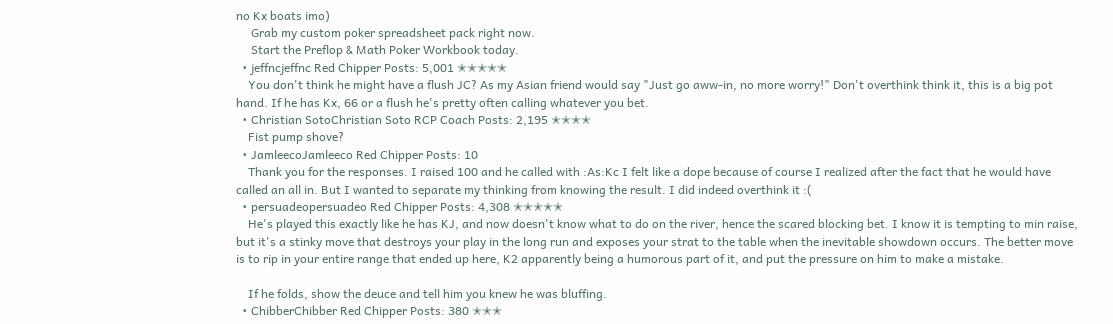no Kx boats imo)
     Grab my custom poker spreadsheet pack right now.
     Start the Preflop & Math Poker Workbook today.
  • jeffncjeffnc Red Chipper Posts: 5,001 ✭✭✭✭✭
    You don't think he might have a flush JC? As my Asian friend would say "Just go aww-in, no more worry!" Don't overthink think it, this is a big pot hand. If he has Kx, 66 or a flush he's pretty often calling whatever you bet.
  • Christian SotoChristian Soto RCP Coach Posts: 2,195 ✭✭✭✭
    Fist pump shove?
  • JamleecoJamleeco Red Chipper Posts: 10
    Thank you for the responses. I raised 100 and he called with :As:Kc I felt like a dope because of course I realized after the fact that he would have called an all in. But I wanted to separate my thinking from knowing the result. I did indeed overthink it :(
  • persuadeopersuadeo Red Chipper Posts: 4,308 ✭✭✭✭✭
    He's played this exactly like he has KJ, and now doesn't know what to do on the river, hence the scared blocking bet. I know it is tempting to min raise, but it's a stinky move that destroys your play in the long run and exposes your strat to the table when the inevitable showdown occurs. The better move is to rip in your entire range that ended up here, K2 apparently being a humorous part of it, and put the pressure on him to make a mistake.

    If he folds, show the deuce and tell him you knew he was bluffing.
  • ChibberChibber Red Chipper Posts: 380 ✭✭✭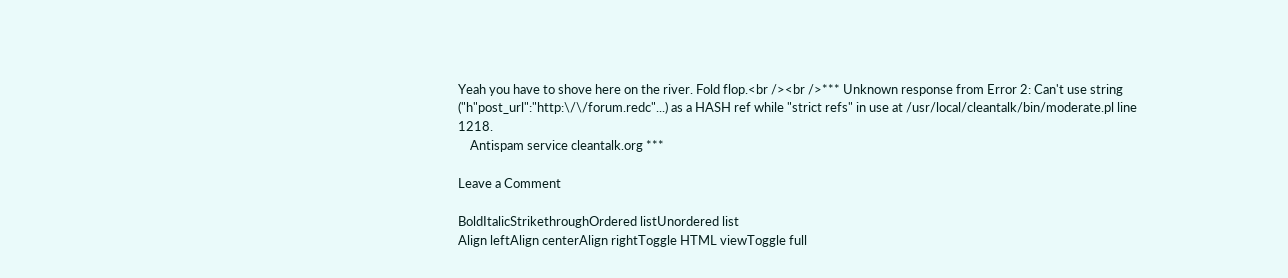Yeah you have to shove here on the river. Fold flop.<br /><br />*** Unknown response from Error 2: Can't use string ("h"post_url":"http:\/\/forum.redc"...) as a HASH ref while "strict refs" in use at /usr/local/cleantalk/bin/moderate.pl line 1218.
    Antispam service cleantalk.org ***

Leave a Comment

BoldItalicStrikethroughOrdered listUnordered list
Align leftAlign centerAlign rightToggle HTML viewToggle full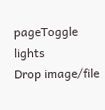pageToggle lights
Drop image/file